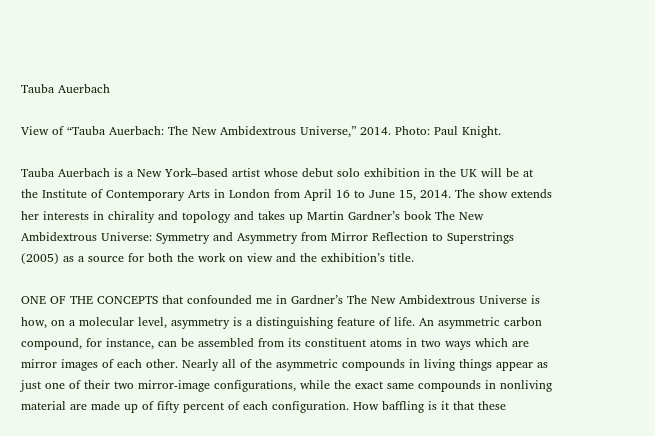Tauba Auerbach

View of “Tauba Auerbach: The New Ambidextrous Universe,” 2014. Photo: Paul Knight.

Tauba Auerbach is a New York–based artist whose debut solo exhibition in the UK will be at the Institute of Contemporary Arts in London from April 16 to June 15, 2014. The show extends her interests in chirality and topology and takes up Martin Gardner’s book The New Ambidextrous Universe: Symmetry and Asymmetry from Mirror Reflection to Superstrings (2005) as a source for both the work on view and the exhibition’s title.

ONE OF THE CONCEPTS that confounded me in Gardner’s The New Ambidextrous Universe is how, on a molecular level, asymmetry is a distinguishing feature of life. An asymmetric carbon compound, for instance, can be assembled from its constituent atoms in two ways which are mirror images of each other. Nearly all of the asymmetric compounds in living things appear as just one of their two mirror-image configurations, while the exact same compounds in nonliving material are made up of fifty percent of each configuration. How baffling is it that these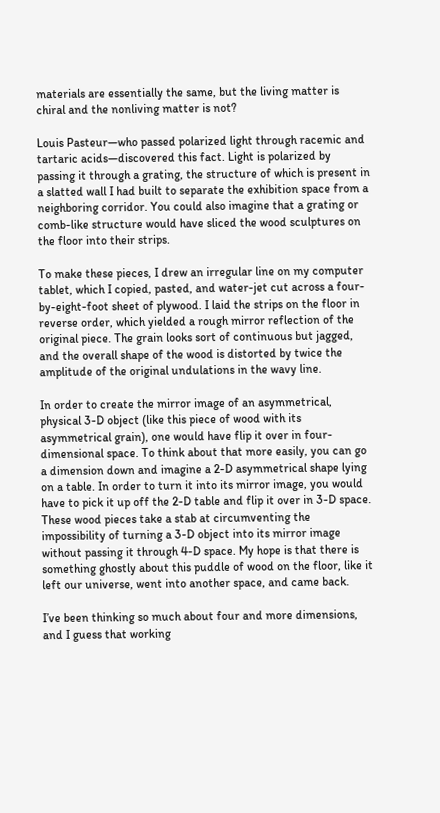materials are essentially the same, but the living matter is chiral and the nonliving matter is not?

Louis Pasteur—who passed polarized light through racemic and tartaric acids—discovered this fact. Light is polarized by passing it through a grating, the structure of which is present in a slatted wall I had built to separate the exhibition space from a neighboring corridor. You could also imagine that a grating or comb-like structure would have sliced the wood sculptures on the floor into their strips.

To make these pieces, I drew an irregular line on my computer tablet, which I copied, pasted, and water-jet cut across a four-by-eight-foot sheet of plywood. I laid the strips on the floor in reverse order, which yielded a rough mirror reflection of the original piece. The grain looks sort of continuous but jagged, and the overall shape of the wood is distorted by twice the amplitude of the original undulations in the wavy line.

In order to create the mirror image of an asymmetrical, physical 3-D object (like this piece of wood with its asymmetrical grain), one would have flip it over in four-dimensional space. To think about that more easily, you can go a dimension down and imagine a 2-D asymmetrical shape lying on a table. In order to turn it into its mirror image, you would have to pick it up off the 2-D table and flip it over in 3-D space. These wood pieces take a stab at circumventing the impossibility of turning a 3-D object into its mirror image without passing it through 4-D space. My hope is that there is something ghostly about this puddle of wood on the floor, like it left our universe, went into another space, and came back.

I’ve been thinking so much about four and more dimensions, and I guess that working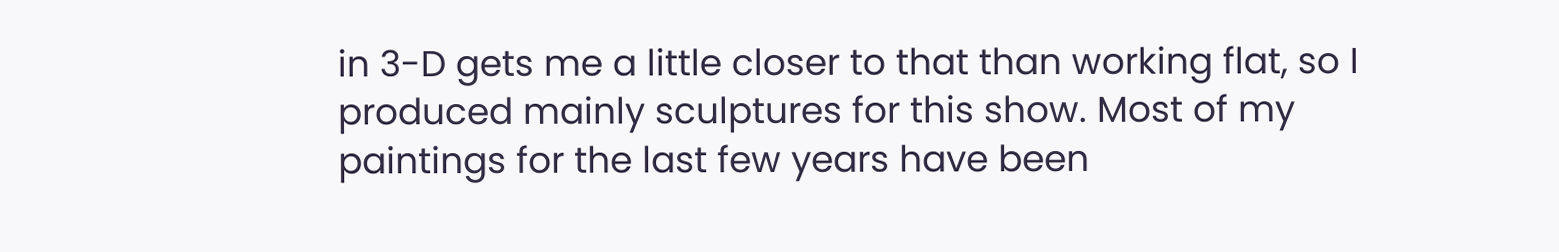in 3-D gets me a little closer to that than working flat, so I produced mainly sculptures for this show. Most of my paintings for the last few years have been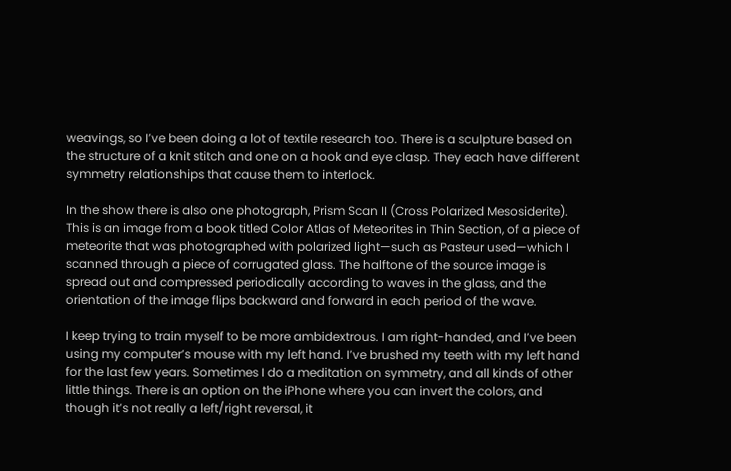weavings, so I’ve been doing a lot of textile research too. There is a sculpture based on the structure of a knit stitch and one on a hook and eye clasp. They each have different symmetry relationships that cause them to interlock.

In the show there is also one photograph, Prism Scan II (Cross Polarized Mesosiderite). This is an image from a book titled Color Atlas of Meteorites in Thin Section, of a piece of meteorite that was photographed with polarized light—such as Pasteur used—which I scanned through a piece of corrugated glass. The halftone of the source image is spread out and compressed periodically according to waves in the glass, and the orientation of the image flips backward and forward in each period of the wave.

I keep trying to train myself to be more ambidextrous. I am right-handed, and I’ve been using my computer’s mouse with my left hand. I’ve brushed my teeth with my left hand for the last few years. Sometimes I do a meditation on symmetry, and all kinds of other little things. There is an option on the iPhone where you can invert the colors, and though it’s not really a left/right reversal, it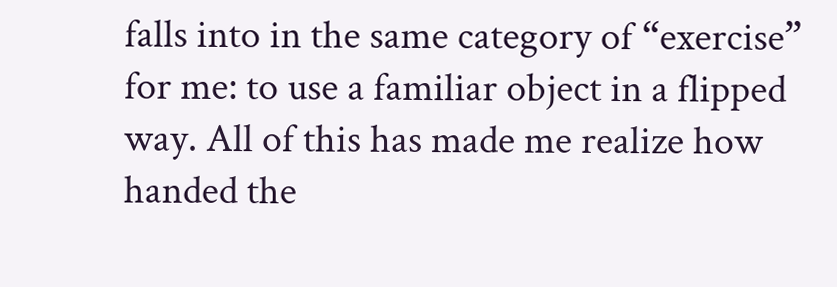falls into in the same category of “exercise” for me: to use a familiar object in a flipped way. All of this has made me realize how handed the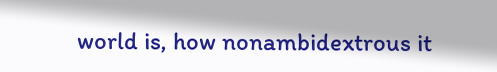world is, how nonambidextrous it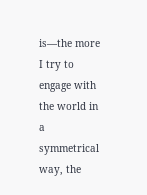is—the more I try to engage with the world in a symmetrical way, the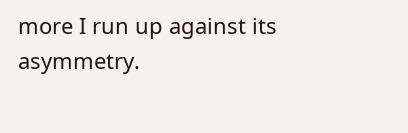more I run up against its asymmetry.